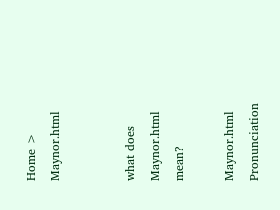Home > Maynor.html


what does Maynor.html mean?

Maynor.html Pronunciation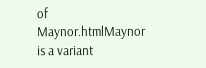of Maynor.htmlMaynor is a variant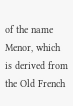of the name Menor, which is derived from the Old French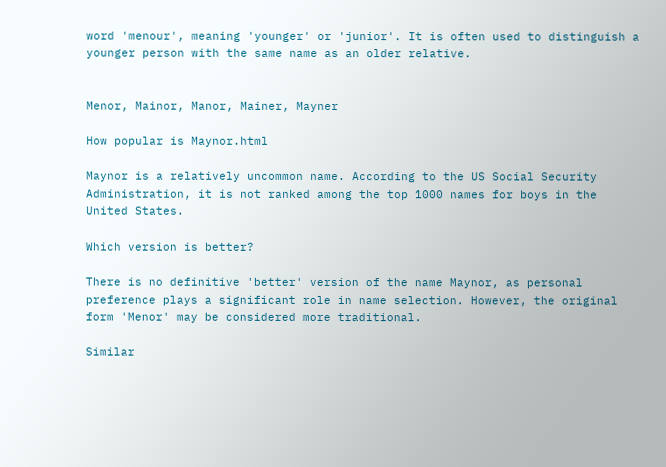word 'menour', meaning 'younger' or 'junior'. It is often used to distinguish a younger person with the same name as an older relative.


Menor, Mainor, Manor, Mainer, Mayner

How popular is Maynor.html

Maynor is a relatively uncommon name. According to the US Social Security Administration, it is not ranked among the top 1000 names for boys in the United States.

Which version is better?

There is no definitive 'better' version of the name Maynor, as personal preference plays a significant role in name selection. However, the original form 'Menor' may be considered more traditional.

Similar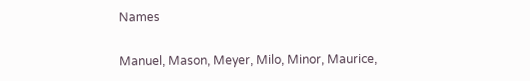Names

Manuel, Mason, Meyer, Milo, Minor, Maurice,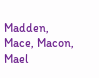Madden, Mace, Macon, Mael